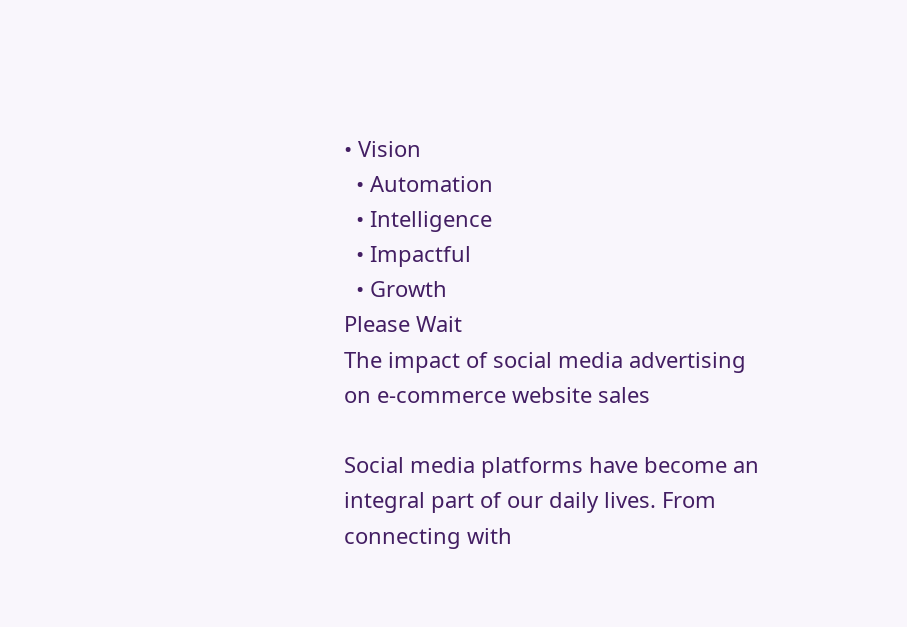• Vision
  • Automation
  • Intelligence
  • Impactful
  • Growth
Please Wait
The impact of social media advertising on e-commerce website sales

Social media platforms have become an integral part of our daily lives. From connecting with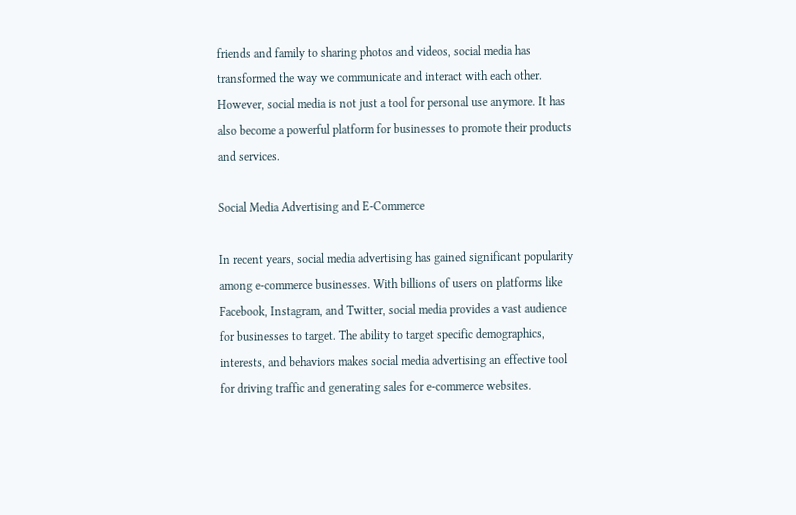friends and family to sharing photos and videos, social media has transformed the way we communicate and interact with each other. However, social media is not just a tool for personal use anymore. It has also become a powerful platform for businesses to promote their products and services.

Social Media Advertising and E-Commerce

In recent years, social media advertising has gained significant popularity among e-commerce businesses. With billions of users on platforms like Facebook, Instagram, and Twitter, social media provides a vast audience for businesses to target. The ability to target specific demographics, interests, and behaviors makes social media advertising an effective tool for driving traffic and generating sales for e-commerce websites.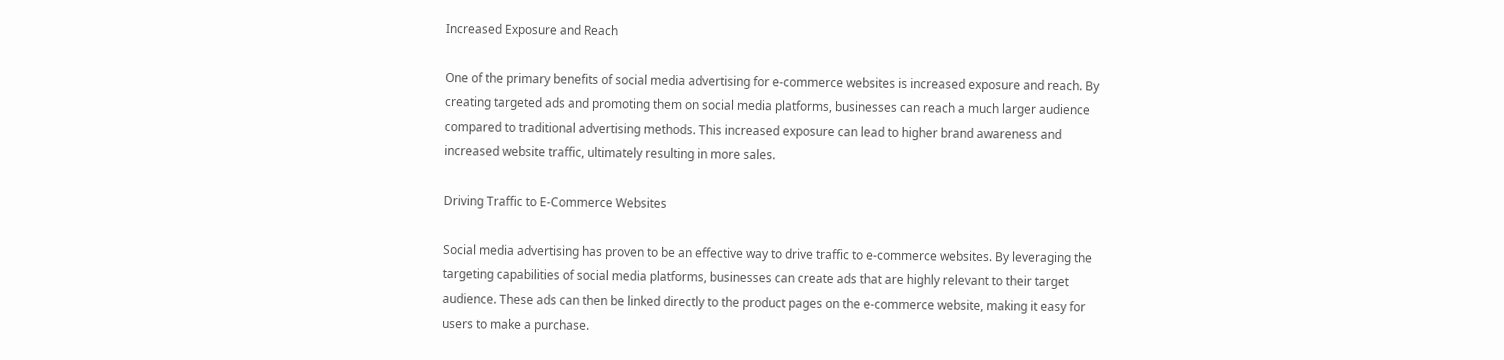Increased Exposure and Reach

One of the primary benefits of social media advertising for e-commerce websites is increased exposure and reach. By creating targeted ads and promoting them on social media platforms, businesses can reach a much larger audience compared to traditional advertising methods. This increased exposure can lead to higher brand awareness and increased website traffic, ultimately resulting in more sales.

Driving Traffic to E-Commerce Websites

Social media advertising has proven to be an effective way to drive traffic to e-commerce websites. By leveraging the targeting capabilities of social media platforms, businesses can create ads that are highly relevant to their target audience. These ads can then be linked directly to the product pages on the e-commerce website, making it easy for users to make a purchase.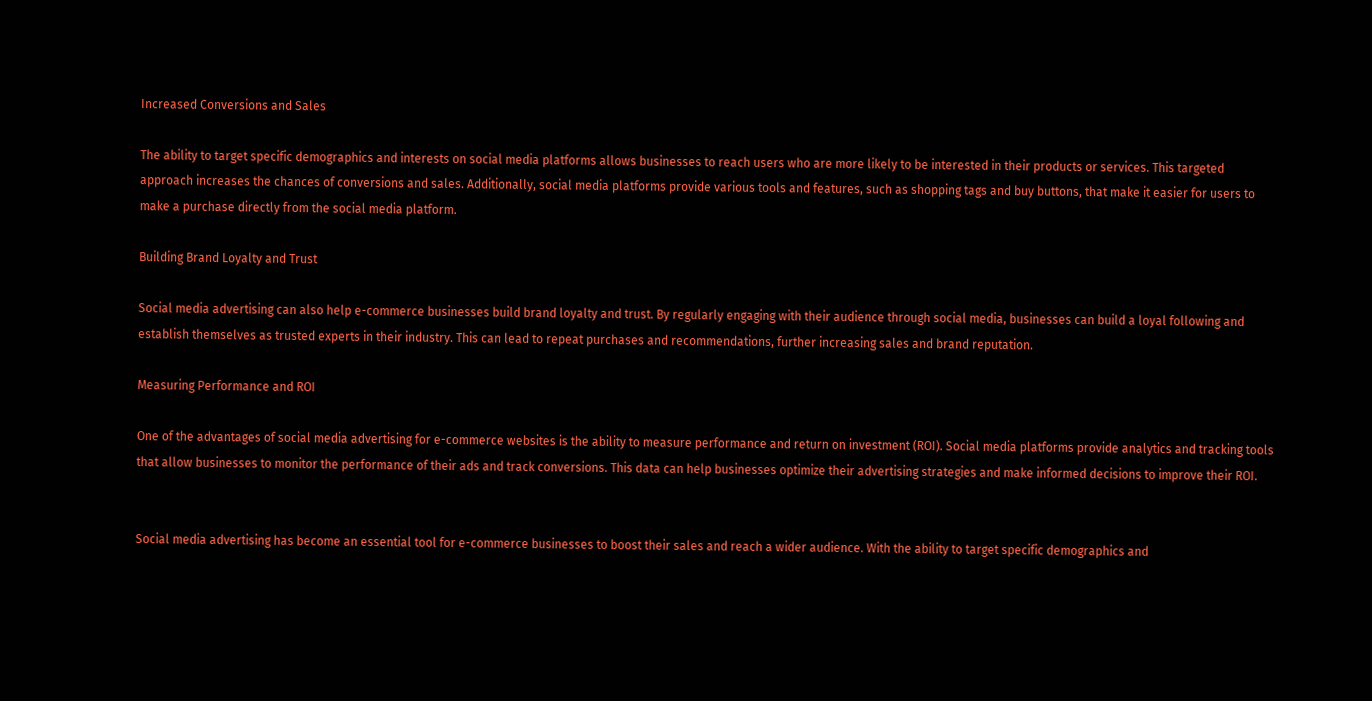Increased Conversions and Sales

The ability to target specific demographics and interests on social media platforms allows businesses to reach users who are more likely to be interested in their products or services. This targeted approach increases the chances of conversions and sales. Additionally, social media platforms provide various tools and features, such as shopping tags and buy buttons, that make it easier for users to make a purchase directly from the social media platform.

Building Brand Loyalty and Trust

Social media advertising can also help e-commerce businesses build brand loyalty and trust. By regularly engaging with their audience through social media, businesses can build a loyal following and establish themselves as trusted experts in their industry. This can lead to repeat purchases and recommendations, further increasing sales and brand reputation.

Measuring Performance and ROI

One of the advantages of social media advertising for e-commerce websites is the ability to measure performance and return on investment (ROI). Social media platforms provide analytics and tracking tools that allow businesses to monitor the performance of their ads and track conversions. This data can help businesses optimize their advertising strategies and make informed decisions to improve their ROI.


Social media advertising has become an essential tool for e-commerce businesses to boost their sales and reach a wider audience. With the ability to target specific demographics and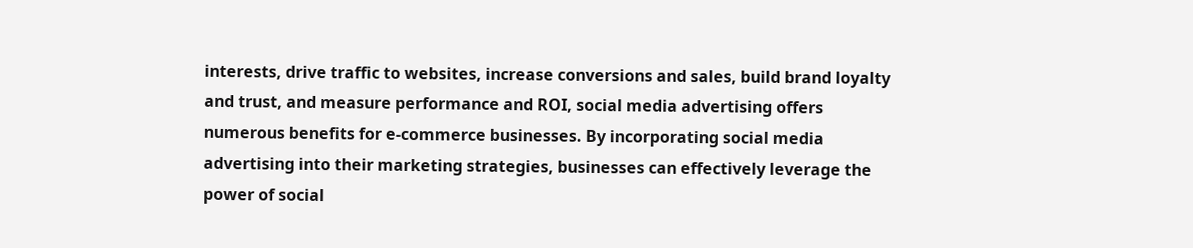interests, drive traffic to websites, increase conversions and sales, build brand loyalty and trust, and measure performance and ROI, social media advertising offers numerous benefits for e-commerce businesses. By incorporating social media advertising into their marketing strategies, businesses can effectively leverage the power of social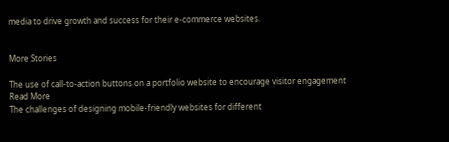media to drive growth and success for their e-commerce websites.


More Stories

The use of call-to-action buttons on a portfolio website to encourage visitor engagement
Read More
The challenges of designing mobile-friendly websites for different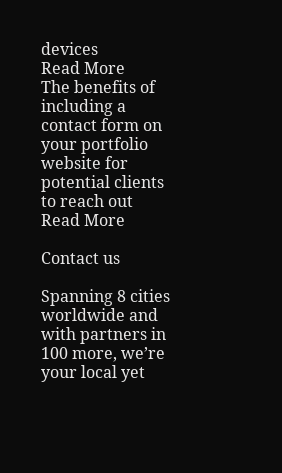devices
Read More
The benefits of including a contact form on your portfolio website for potential clients to reach out
Read More

Contact us

Spanning 8 cities worldwide and with partners in 100 more, we’re your local yet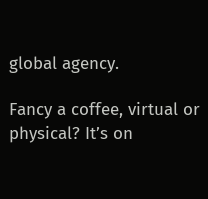global agency.

Fancy a coffee, virtual or physical? It’s on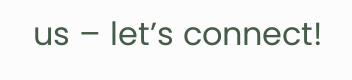us – let’s connect!